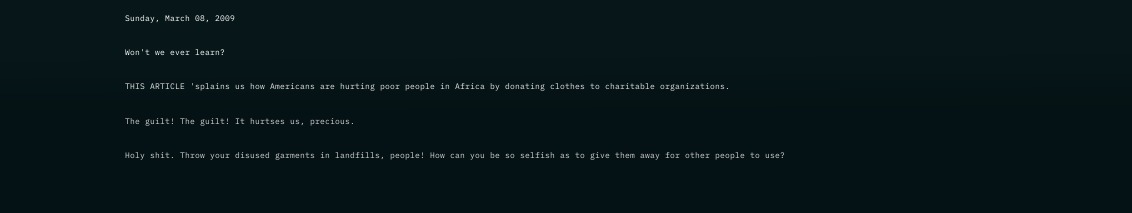Sunday, March 08, 2009

Won't we ever learn?

THIS ARTICLE 'splains us how Americans are hurting poor people in Africa by donating clothes to charitable organizations.

The guilt! The guilt! It hurtses us, precious.

Holy shit. Throw your disused garments in landfills, people! How can you be so selfish as to give them away for other people to use?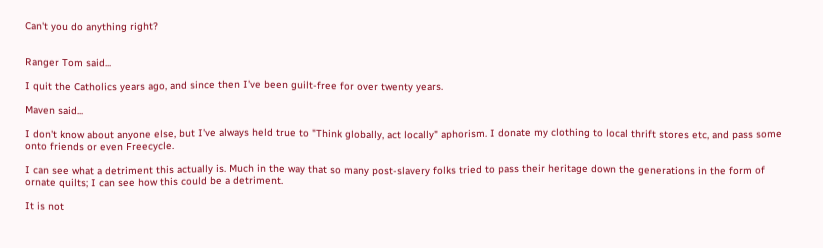Can't you do anything right?


Ranger Tom said...

I quit the Catholics years ago, and since then I've been guilt-free for over twenty years.

Maven said...

I don't know about anyone else, but I've always held true to "Think globally, act locally" aphorism. I donate my clothing to local thrift stores etc, and pass some onto friends or even Freecycle.

I can see what a detriment this actually is. Much in the way that so many post-slavery folks tried to pass their heritage down the generations in the form of ornate quilts; I can see how this could be a detriment.

It is not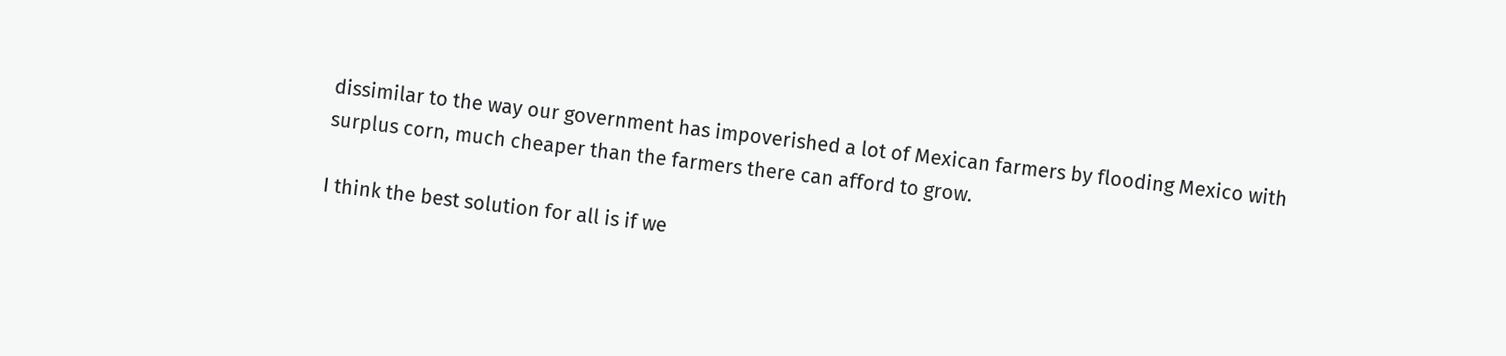dissimilar to the way our government has impoverished a lot of Mexican farmers by flooding Mexico with surplus corn, much cheaper than the farmers there can afford to grow.

I think the best solution for all is if we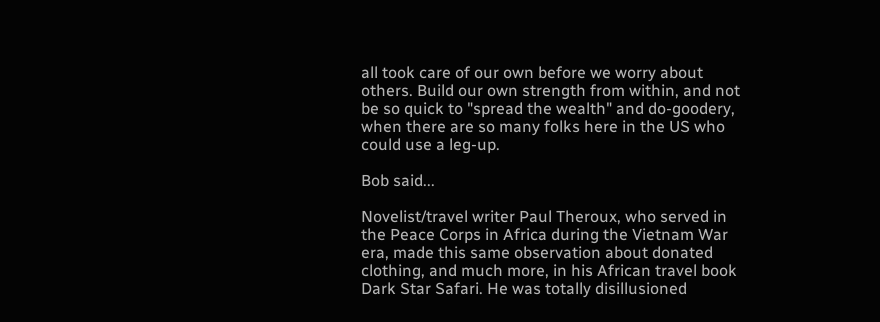all took care of our own before we worry about others. Build our own strength from within, and not be so quick to "spread the wealth" and do-goodery, when there are so many folks here in the US who could use a leg-up.

Bob said...

Novelist/travel writer Paul Theroux, who served in the Peace Corps in Africa during the Vietnam War era, made this same observation about donated clothing, and much more, in his African travel book Dark Star Safari. He was totally disillusioned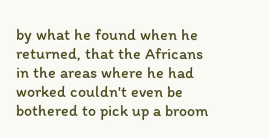by what he found when he returned, that the Africans in the areas where he had worked couldn't even be bothered to pick up a broom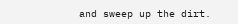and sweep up the dirt.